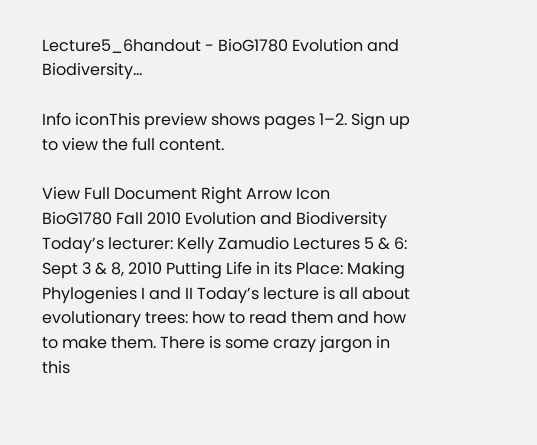Lecture5_6handout - BioG1780 Evolution and Biodiversity...

Info iconThis preview shows pages 1–2. Sign up to view the full content.

View Full Document Right Arrow Icon
BioG1780 Fall 2010 Evolution and Biodiversity Today’s lecturer: Kelly Zamudio Lectures 5 & 6: Sept 3 & 8, 2010 Putting Life in its Place: Making Phylogenies I and II Today’s lecture is all about evolutionary trees: how to read them and how to make them. There is some crazy jargon in this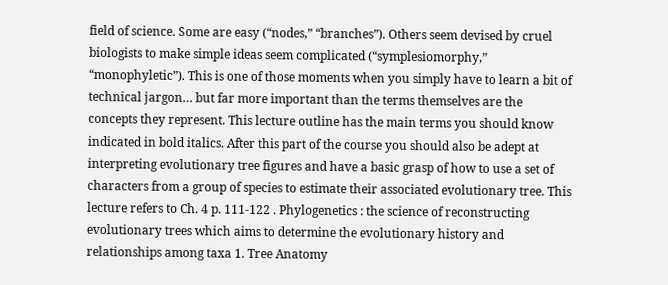field of science. Some are easy (“nodes,” “branches”). Others seem devised by cruel biologists to make simple ideas seem complicated (“symplesiomorphy,” “monophyletic”). This is one of those moments when you simply have to learn a bit of technical jargon… but far more important than the terms themselves are the concepts they represent. This lecture outline has the main terms you should know indicated in bold italics. After this part of the course you should also be adept at interpreting evolutionary tree figures and have a basic grasp of how to use a set of characters from a group of species to estimate their associated evolutionary tree. This lecture refers to Ch. 4 p. 111-122 . Phylogenetics : the science of reconstructing evolutionary trees which aims to determine the evolutionary history and relationships among taxa 1. Tree Anatomy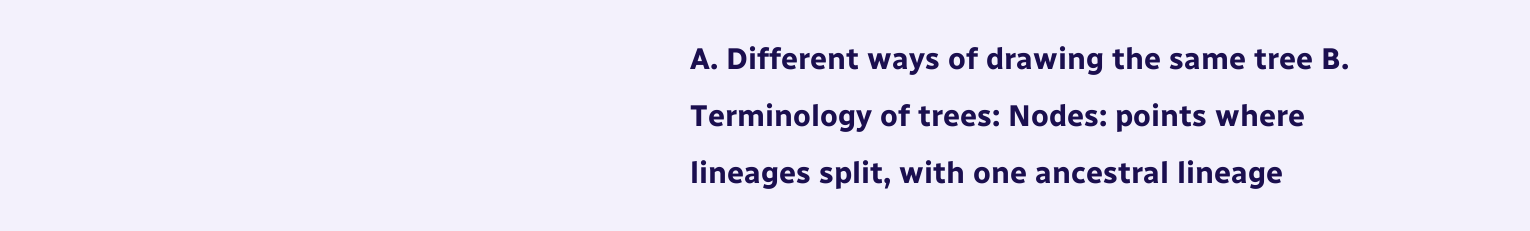A. Different ways of drawing the same tree B. Terminology of trees: Nodes: points where lineages split, with one ancestral lineage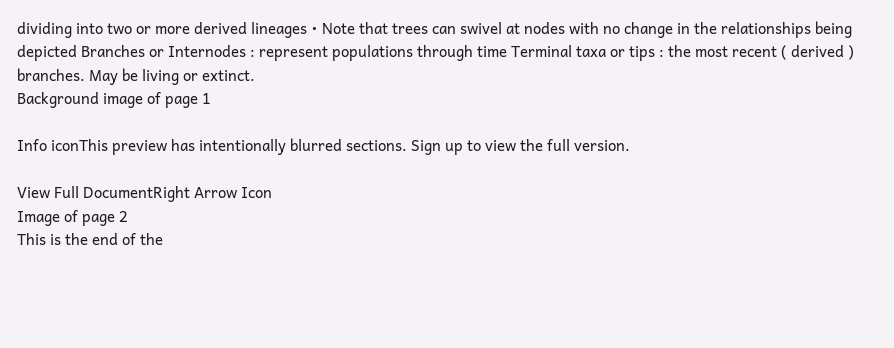dividing into two or more derived lineages • Note that trees can swivel at nodes with no change in the relationships being depicted Branches or Internodes : represent populations through time Terminal taxa or tips : the most recent ( derived ) branches. May be living or extinct.
Background image of page 1

Info iconThis preview has intentionally blurred sections. Sign up to view the full version.

View Full DocumentRight Arrow Icon
Image of page 2
This is the end of the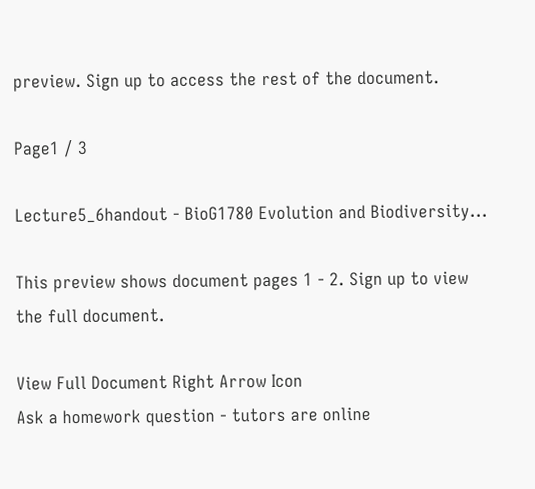preview. Sign up to access the rest of the document.

Page1 / 3

Lecture5_6handout - BioG1780 Evolution and Biodiversity...

This preview shows document pages 1 - 2. Sign up to view the full document.

View Full Document Right Arrow Icon
Ask a homework question - tutors are online